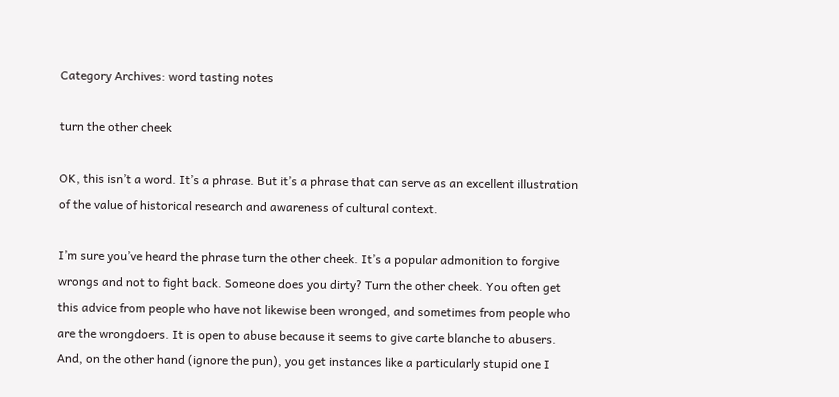Category Archives: word tasting notes

turn the other cheek

OK, this isn’t a word. It’s a phrase. But it’s a phrase that can serve as an excellent illustration of the value of historical research and awareness of cultural context.

I’m sure you’ve heard the phrase turn the other cheek. It’s a popular admonition to forgive wrongs and not to fight back. Someone does you dirty? Turn the other cheek. You often get this advice from people who have not likewise been wronged, and sometimes from people who are the wrongdoers. It is open to abuse because it seems to give carte blanche to abusers. And, on the other hand (ignore the pun), you get instances like a particularly stupid one I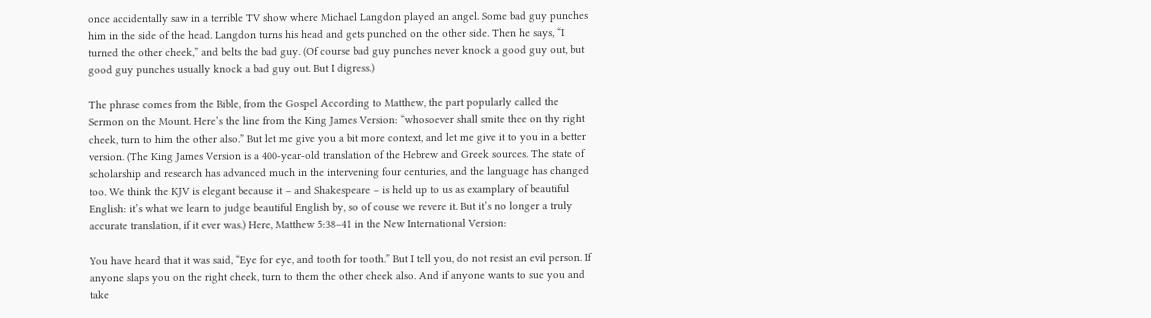once accidentally saw in a terrible TV show where Michael Langdon played an angel. Some bad guy punches him in the side of the head. Langdon turns his head and gets punched on the other side. Then he says, “I turned the other cheek,” and belts the bad guy. (Of course bad guy punches never knock a good guy out, but good guy punches usually knock a bad guy out. But I digress.)

The phrase comes from the Bible, from the Gospel According to Matthew, the part popularly called the Sermon on the Mount. Here’s the line from the King James Version: “whosoever shall smite thee on thy right cheek, turn to him the other also.” But let me give you a bit more context, and let me give it to you in a better version. (The King James Version is a 400-year-old translation of the Hebrew and Greek sources. The state of scholarship and research has advanced much in the intervening four centuries, and the language has changed too. We think the KJV is elegant because it – and Shakespeare – is held up to us as examplary of beautiful English: it’s what we learn to judge beautiful English by, so of couse we revere it. But it’s no longer a truly accurate translation, if it ever was.) Here, Matthew 5:38–41 in the New International Version:

You have heard that it was said, “Eye for eye, and tooth for tooth.” But I tell you, do not resist an evil person. If anyone slaps you on the right cheek, turn to them the other cheek also. And if anyone wants to sue you and take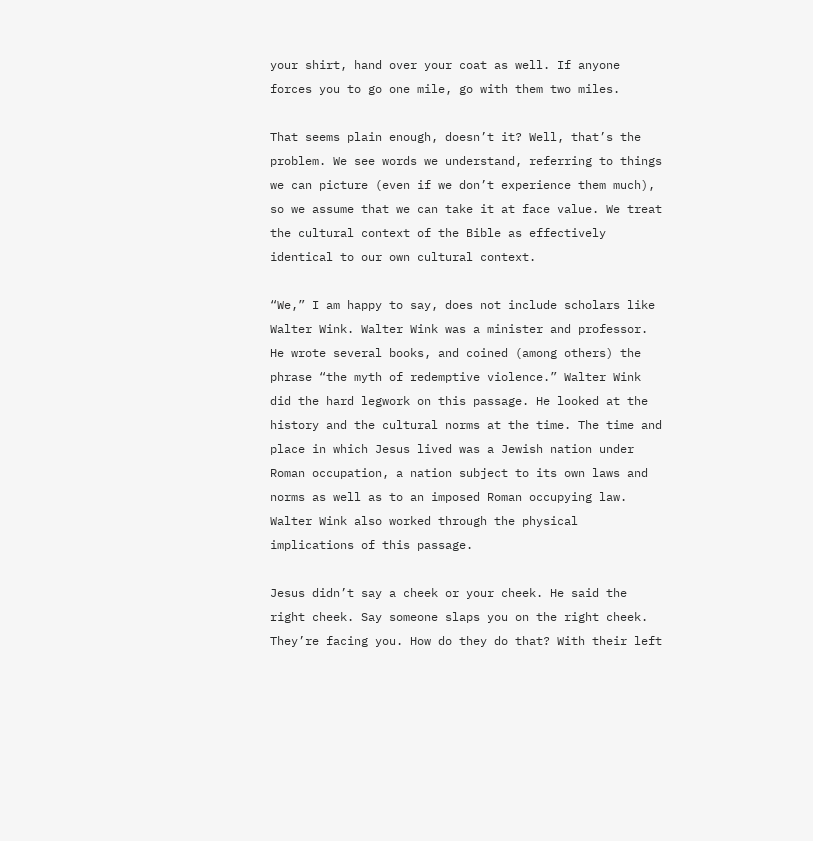your shirt, hand over your coat as well. If anyone forces you to go one mile, go with them two miles.

That seems plain enough, doesn’t it? Well, that’s the problem. We see words we understand, referring to things we can picture (even if we don’t experience them much), so we assume that we can take it at face value. We treat the cultural context of the Bible as effectively identical to our own cultural context.

“We,” I am happy to say, does not include scholars like Walter Wink. Walter Wink was a minister and professor. He wrote several books, and coined (among others) the phrase “the myth of redemptive violence.” Walter Wink did the hard legwork on this passage. He looked at the history and the cultural norms at the time. The time and place in which Jesus lived was a Jewish nation under Roman occupation, a nation subject to its own laws and norms as well as to an imposed Roman occupying law. Walter Wink also worked through the physical implications of this passage.

Jesus didn’t say a cheek or your cheek. He said the right cheek. Say someone slaps you on the right cheek. They’re facing you. How do they do that? With their left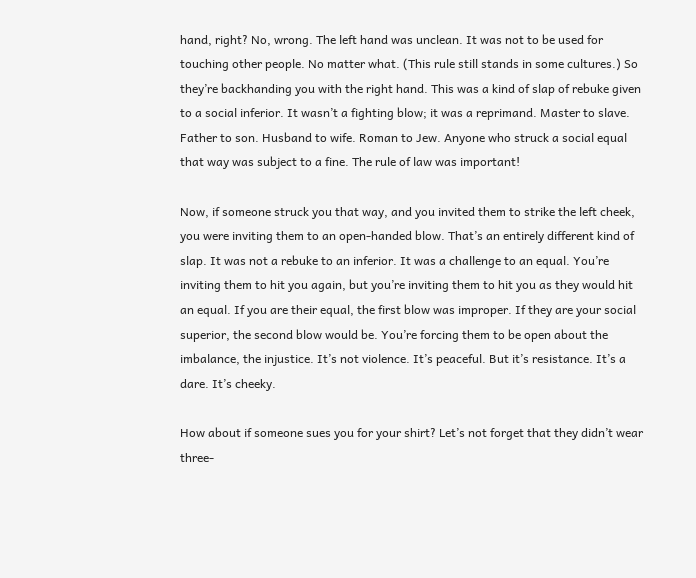hand, right? No, wrong. The left hand was unclean. It was not to be used for touching other people. No matter what. (This rule still stands in some cultures.) So they’re backhanding you with the right hand. This was a kind of slap of rebuke given to a social inferior. It wasn’t a fighting blow; it was a reprimand. Master to slave. Father to son. Husband to wife. Roman to Jew. Anyone who struck a social equal that way was subject to a fine. The rule of law was important!

Now, if someone struck you that way, and you invited them to strike the left cheek, you were inviting them to an open-handed blow. That’s an entirely different kind of slap. It was not a rebuke to an inferior. It was a challenge to an equal. You’re inviting them to hit you again, but you’re inviting them to hit you as they would hit an equal. If you are their equal, the first blow was improper. If they are your social superior, the second blow would be. You’re forcing them to be open about the imbalance, the injustice. It’s not violence. It’s peaceful. But it’s resistance. It’s a dare. It’s cheeky.

How about if someone sues you for your shirt? Let’s not forget that they didn’t wear three-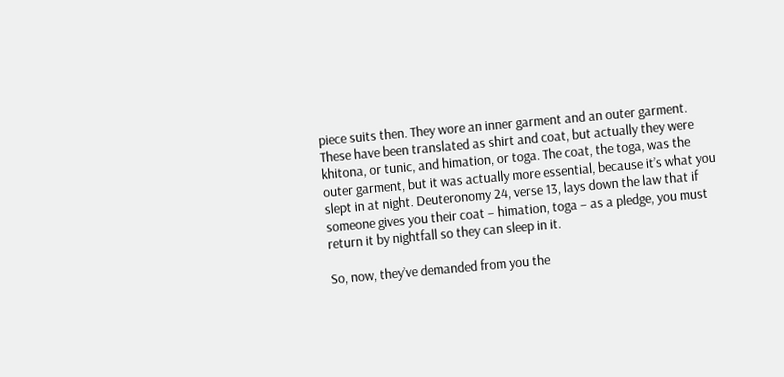piece suits then. They wore an inner garment and an outer garment. These have been translated as shirt and coat, but actually they were khitona, or tunic, and himation, or toga. The coat, the toga, was the outer garment, but it was actually more essential, because it’s what you slept in at night. Deuteronomy 24, verse 13, lays down the law that if someone gives you their coat – himation, toga – as a pledge, you must return it by nightfall so they can sleep in it.

So, now, they’ve demanded from you the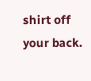shirt off your back.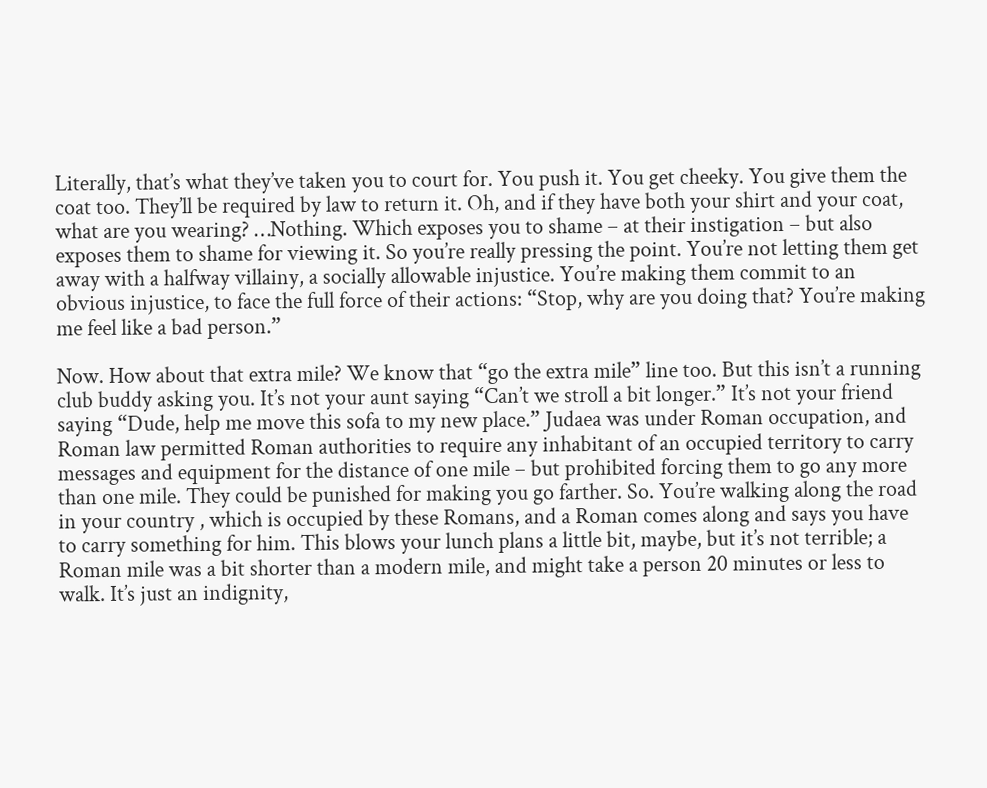Literally, that’s what they’ve taken you to court for. You push it. You get cheeky. You give them the coat too. They’ll be required by law to return it. Oh, and if they have both your shirt and your coat, what are you wearing? …Nothing. Which exposes you to shame – at their instigation – but also exposes them to shame for viewing it. So you’re really pressing the point. You’re not letting them get away with a halfway villainy, a socially allowable injustice. You’re making them commit to an obvious injustice, to face the full force of their actions: “Stop, why are you doing that? You’re making me feel like a bad person.”

Now. How about that extra mile? We know that “go the extra mile” line too. But this isn’t a running club buddy asking you. It’s not your aunt saying “Can’t we stroll a bit longer.” It’s not your friend saying “Dude, help me move this sofa to my new place.” Judaea was under Roman occupation, and Roman law permitted Roman authorities to require any inhabitant of an occupied territory to carry messages and equipment for the distance of one mile – but prohibited forcing them to go any more than one mile. They could be punished for making you go farther. So. You’re walking along the road in your country , which is occupied by these Romans, and a Roman comes along and says you have to carry something for him. This blows your lunch plans a little bit, maybe, but it’s not terrible; a Roman mile was a bit shorter than a modern mile, and might take a person 20 minutes or less to walk. It’s just an indignity,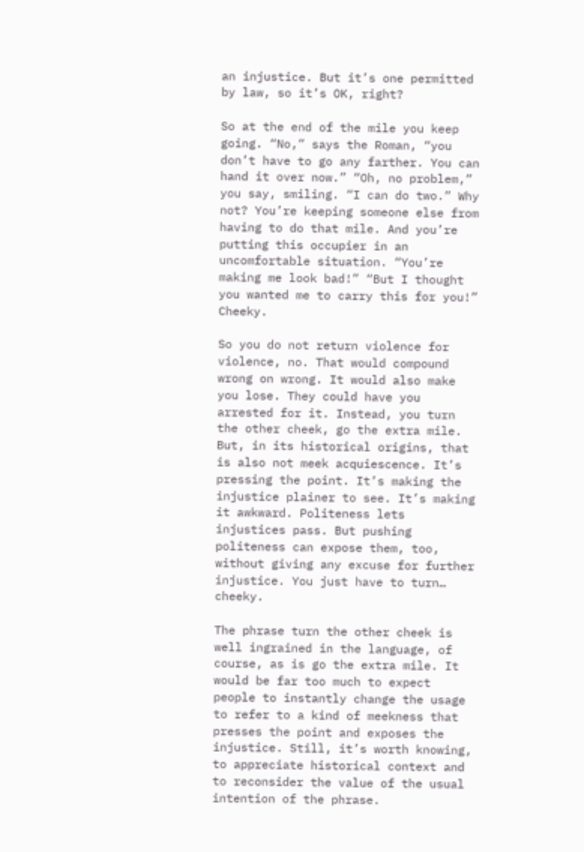an injustice. But it’s one permitted by law, so it’s OK, right?

So at the end of the mile you keep going. “No,” says the Roman, “you don’t have to go any farther. You can hand it over now.” “Oh, no problem,” you say, smiling. “I can do two.” Why not? You’re keeping someone else from having to do that mile. And you’re putting this occupier in an uncomfortable situation. “You’re making me look bad!” “But I thought you wanted me to carry this for you!” Cheeky.

So you do not return violence for violence, no. That would compound wrong on wrong. It would also make you lose. They could have you arrested for it. Instead, you turn the other cheek, go the extra mile. But, in its historical origins, that is also not meek acquiescence. It’s pressing the point. It’s making the injustice plainer to see. It’s making it awkward. Politeness lets injustices pass. But pushing politeness can expose them, too, without giving any excuse for further injustice. You just have to turn… cheeky.

The phrase turn the other cheek is well ingrained in the language, of course, as is go the extra mile. It would be far too much to expect people to instantly change the usage to refer to a kind of meekness that presses the point and exposes the injustice. Still, it’s worth knowing, to appreciate historical context and to reconsider the value of the usual intention of the phrase.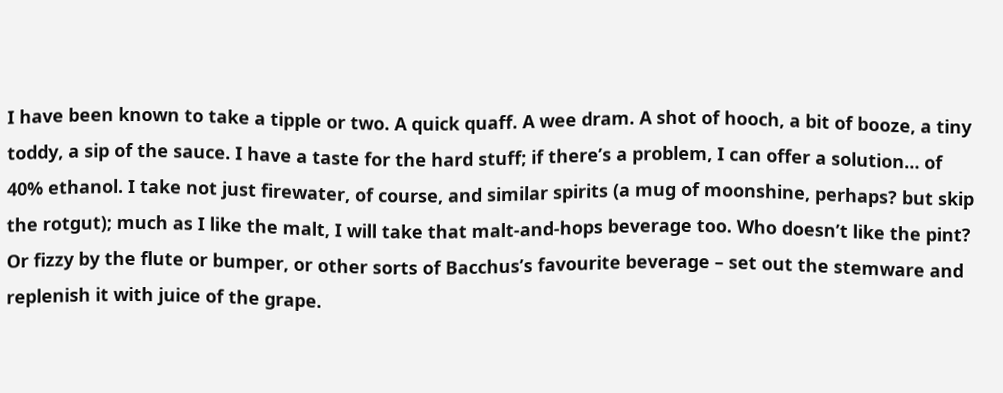I have been known to take a tipple or two. A quick quaff. A wee dram. A shot of hooch, a bit of booze, a tiny toddy, a sip of the sauce. I have a taste for the hard stuff; if there’s a problem, I can offer a solution… of 40% ethanol. I take not just firewater, of course, and similar spirits (a mug of moonshine, perhaps? but skip the rotgut); much as I like the malt, I will take that malt-and-hops beverage too. Who doesn’t like the pint? Or fizzy by the flute or bumper, or other sorts of Bacchus’s favourite beverage – set out the stemware and replenish it with juice of the grape.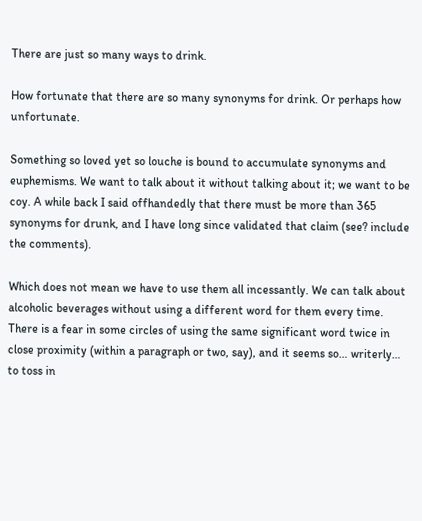There are just so many ways to drink.

How fortunate that there are so many synonyms for drink. Or perhaps how unfortunate.

Something so loved yet so louche is bound to accumulate synonyms and euphemisms. We want to talk about it without talking about it; we want to be coy. A while back I said offhandedly that there must be more than 365 synonyms for drunk, and I have long since validated that claim (see? include the comments).

Which does not mean we have to use them all incessantly. We can talk about alcoholic beverages without using a different word for them every time. There is a fear in some circles of using the same significant word twice in close proximity (within a paragraph or two, say), and it seems so… writerly… to toss in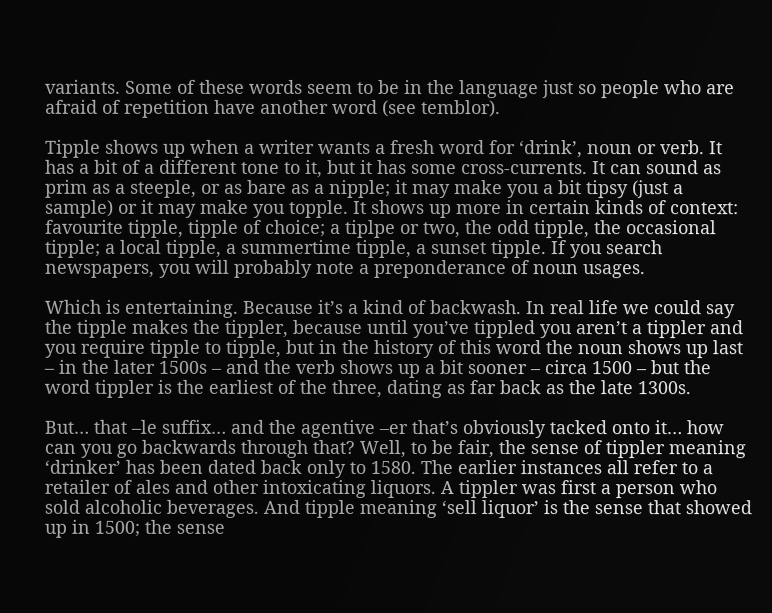variants. Some of these words seem to be in the language just so people who are afraid of repetition have another word (see temblor).

Tipple shows up when a writer wants a fresh word for ‘drink’, noun or verb. It has a bit of a different tone to it, but it has some cross-currents. It can sound as prim as a steeple, or as bare as a nipple; it may make you a bit tipsy (just a sample) or it may make you topple. It shows up more in certain kinds of context: favourite tipple, tipple of choice; a tiplpe or two, the odd tipple, the occasional tipple; a local tipple, a summertime tipple, a sunset tipple. If you search newspapers, you will probably note a preponderance of noun usages.

Which is entertaining. Because it’s a kind of backwash. In real life we could say the tipple makes the tippler, because until you’ve tippled you aren’t a tippler and you require tipple to tipple, but in the history of this word the noun shows up last – in the later 1500s – and the verb shows up a bit sooner – circa 1500 – but the word tippler is the earliest of the three, dating as far back as the late 1300s.

But… that –le suffix… and the agentive –er that’s obviously tacked onto it… how can you go backwards through that? Well, to be fair, the sense of tippler meaning ‘drinker’ has been dated back only to 1580. The earlier instances all refer to a retailer of ales and other intoxicating liquors. A tippler was first a person who sold alcoholic beverages. And tipple meaning ‘sell liquor’ is the sense that showed up in 1500; the sense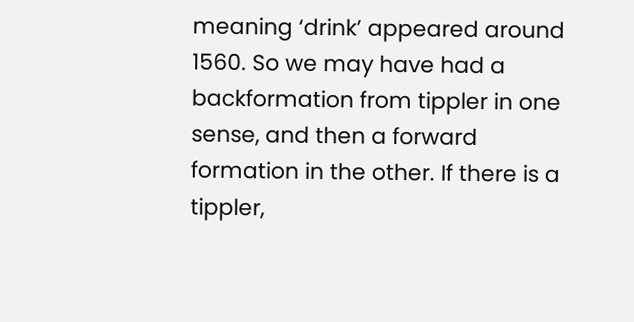meaning ‘drink’ appeared around 1560. So we may have had a backformation from tippler in one sense, and then a forward formation in the other. If there is a tippler,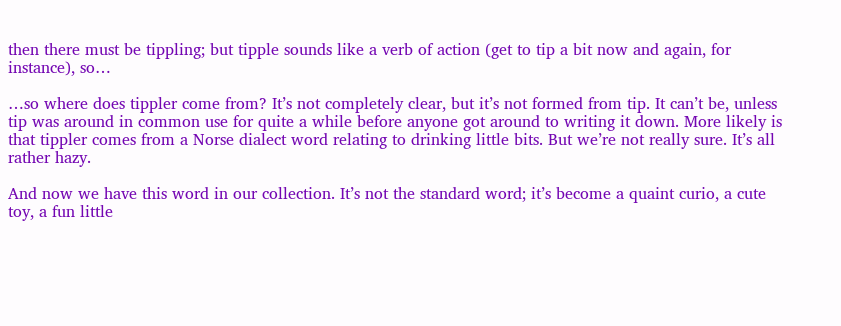then there must be tippling; but tipple sounds like a verb of action (get to tip a bit now and again, for instance), so…

…so where does tippler come from? It’s not completely clear, but it’s not formed from tip. It can’t be, unless tip was around in common use for quite a while before anyone got around to writing it down. More likely is that tippler comes from a Norse dialect word relating to drinking little bits. But we’re not really sure. It’s all rather hazy.

And now we have this word in our collection. It’s not the standard word; it’s become a quaint curio, a cute toy, a fun little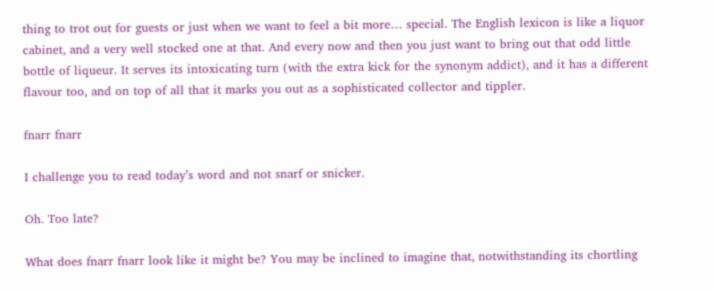thing to trot out for guests or just when we want to feel a bit more… special. The English lexicon is like a liquor cabinet, and a very well stocked one at that. And every now and then you just want to bring out that odd little bottle of liqueur. It serves its intoxicating turn (with the extra kick for the synonym addict), and it has a different flavour too, and on top of all that it marks you out as a sophisticated collector and tippler.

fnarr fnarr

I challenge you to read today’s word and not snarf or snicker.

Oh. Too late?

What does fnarr fnarr look like it might be? You may be inclined to imagine that, notwithstanding its chortling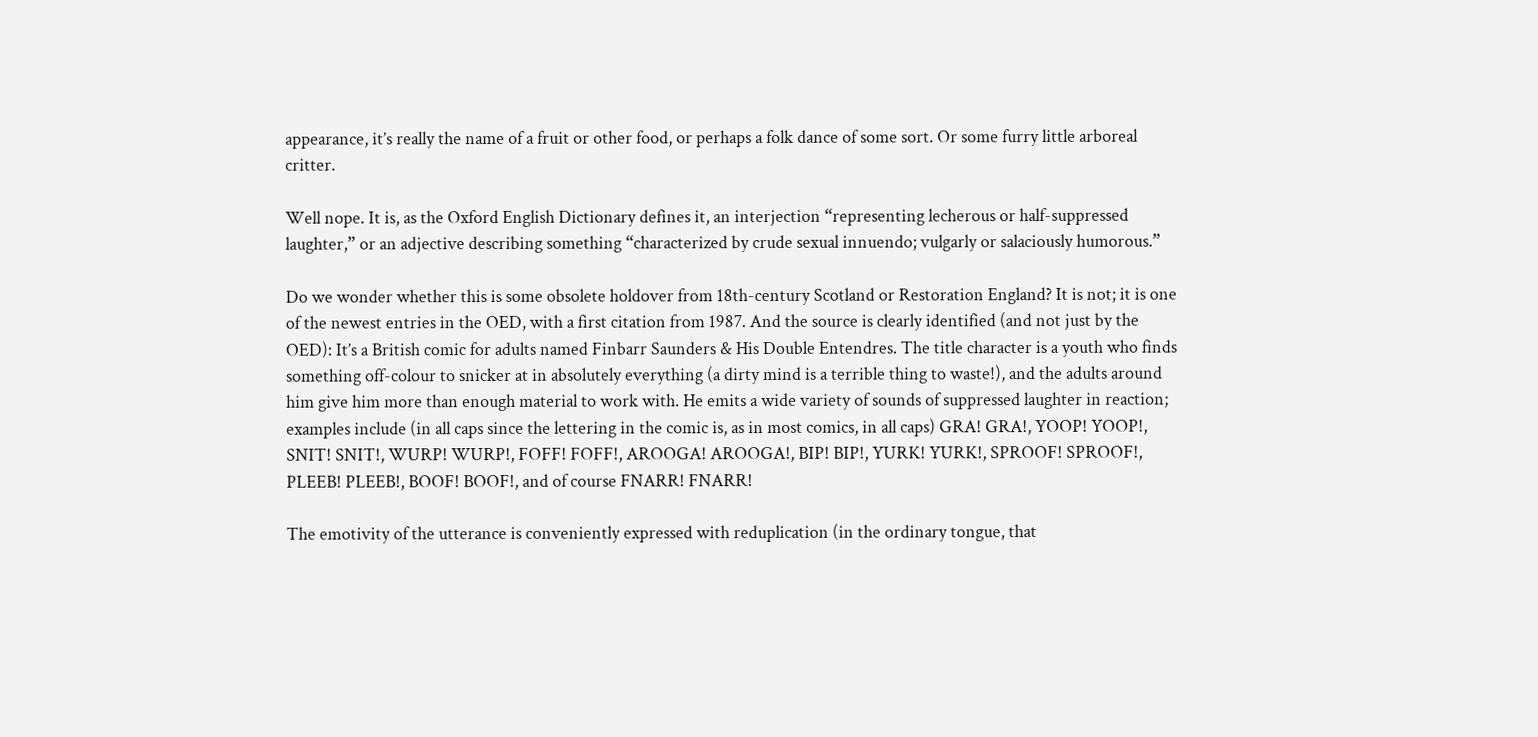appearance, it’s really the name of a fruit or other food, or perhaps a folk dance of some sort. Or some furry little arboreal critter.

Well nope. It is, as the Oxford English Dictionary defines it, an interjection “representing lecherous or half-suppressed laughter,” or an adjective describing something “characterized by crude sexual innuendo; vulgarly or salaciously humorous.”

Do we wonder whether this is some obsolete holdover from 18th-century Scotland or Restoration England? It is not; it is one of the newest entries in the OED, with a first citation from 1987. And the source is clearly identified (and not just by the OED): It’s a British comic for adults named Finbarr Saunders & His Double Entendres. The title character is a youth who finds something off-colour to snicker at in absolutely everything (a dirty mind is a terrible thing to waste!), and the adults around him give him more than enough material to work with. He emits a wide variety of sounds of suppressed laughter in reaction; examples include (in all caps since the lettering in the comic is, as in most comics, in all caps) GRA! GRA!, YOOP! YOOP!, SNIT! SNIT!, WURP! WURP!, FOFF! FOFF!, AROOGA! AROOGA!, BIP! BIP!, YURK! YURK!, SPROOF! SPROOF!, PLEEB! PLEEB!, BOOF! BOOF!, and of course FNARR! FNARR!

The emotivity of the utterance is conveniently expressed with reduplication (in the ordinary tongue, that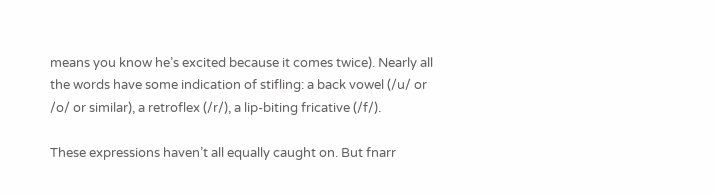means you know he’s excited because it comes twice). Nearly all the words have some indication of stifling: a back vowel (/u/ or /o/ or similar), a retroflex (/r/), a lip-biting fricative (/f/).

These expressions haven’t all equally caught on. But fnarr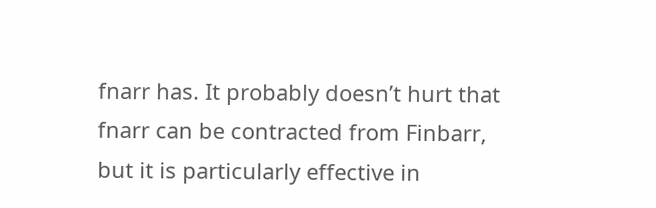fnarr has. It probably doesn’t hurt that fnarr can be contracted from Finbarr, but it is particularly effective in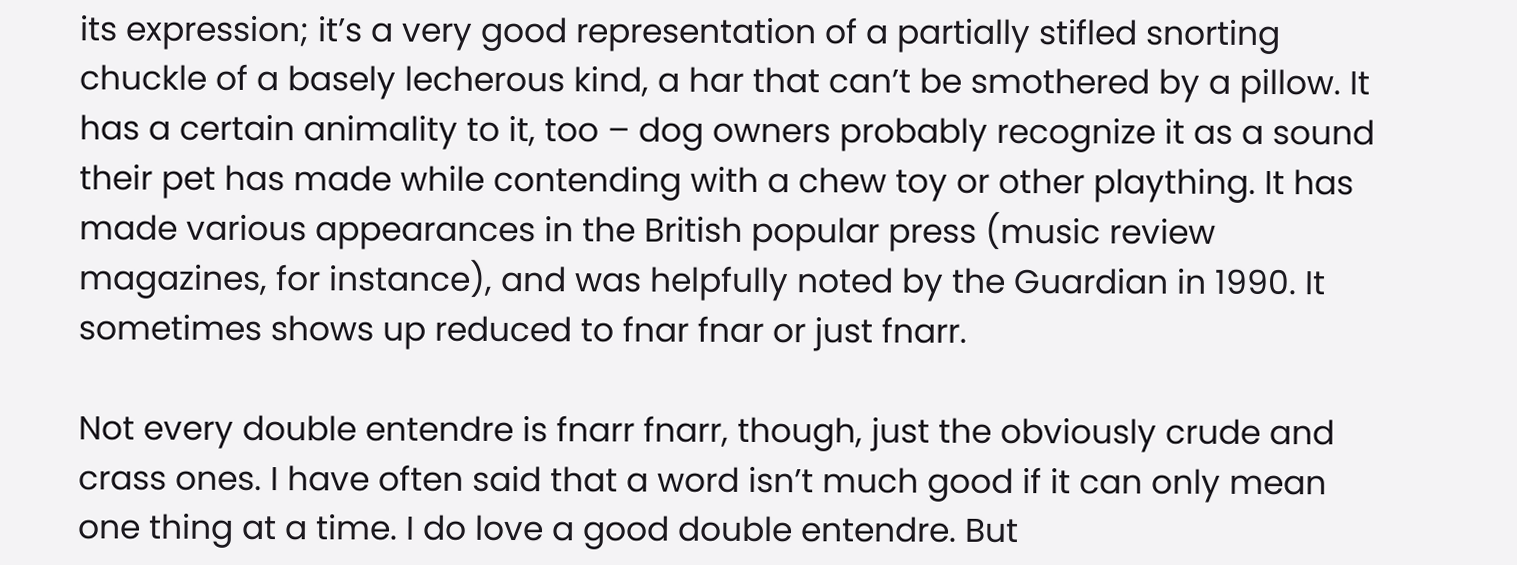its expression; it’s a very good representation of a partially stifled snorting chuckle of a basely lecherous kind, a har that can’t be smothered by a pillow. It has a certain animality to it, too – dog owners probably recognize it as a sound their pet has made while contending with a chew toy or other plaything. It has made various appearances in the British popular press (music review magazines, for instance), and was helpfully noted by the Guardian in 1990. It sometimes shows up reduced to fnar fnar or just fnarr.

Not every double entendre is fnarr fnarr, though, just the obviously crude and crass ones. I have often said that a word isn’t much good if it can only mean one thing at a time. I do love a good double entendre. But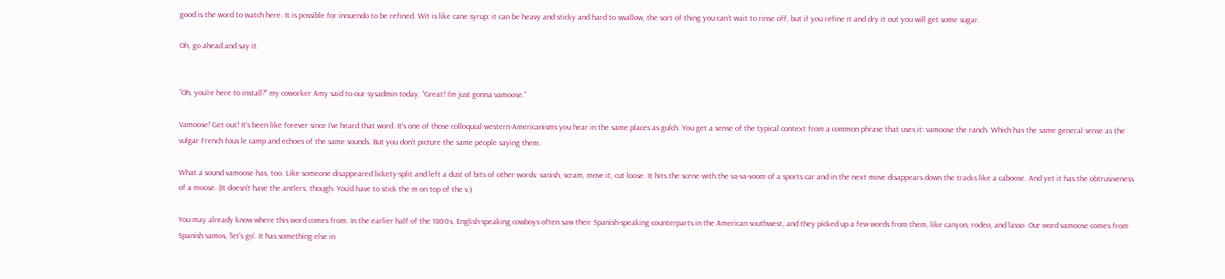good is the word to watch here. It is possible for innuendo to be refined. Wit is like cane syrup: it can be heavy and sticky and hard to swallow, the sort of thing you can’t wait to rinse off, but if you refine it and dry it out you will get some sugar.

Oh, go ahead and say it.


“Oh, you’re here to install?” my coworker Amy said to our sysadmin today. “Great! I’m just gonna vamoose.”

Vamoose! Get out! It’s been like forever since I’ve heard that word. It’s one of those colloquial western-Americanisms you hear in the same places as gulch. You get a sense of the typical context from a common phrase that uses it: vamoose the ranch. Which has the same general sense as the vulgar French fous le camp and echoes of the same sounds. But you don’t picture the same people saying them.

What a sound vamoose has, too. Like someone disappeared lickety-split and left a dust of bits of other words: vanish, scram, move it, cut loose. It hits the scene with the va-va-voom of a sports car and in the next move disappears down the tracks like a caboose. And yet it has the obtrusiveness of a moose. (It doesn’t have the antlers, though. You’d have to stick the m on top of the v.)

You may already know where this word comes from. In the earlier half of the 1800s, English-speaking cowboys often saw their Spanish-speaking counterparts in the American southwest, and they picked up a few words from them, like canyon, rodeo, and lasso. Our word vamoose comes from Spanish vamos, ‘let’s go’. It has something else in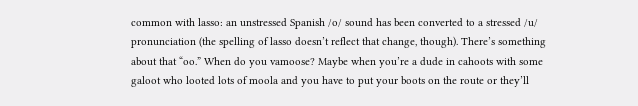common with lasso: an unstressed Spanish /o/ sound has been converted to a stressed /u/ pronunciation (the spelling of lasso doesn’t reflect that change, though). There’s something about that “oo.” When do you vamoose? Maybe when you’re a dude in cahoots with some galoot who looted lots of moola and you have to put your boots on the route or they’ll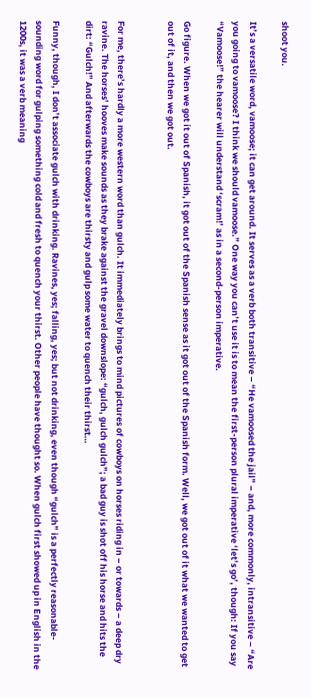shoot you.

It’s a versatile word, vamoose; it can get around. It serves as a verb both transitive – “He vamoosed the jail” – and, more commonly, intransitive – “Are you going to vamoose? I think we should vamoose.” One way you can’t use it is to mean the first-person plural imperative ‘let’s go’, though: If you say “Vamoose!” the hearer will understand ‘scram!’ as in a second-person imperative.

Go figure. When we got it out of Spanish, it got out of the Spanish sense as it got out of the Spanish form. Well, we got out of it what we wanted to get out of it, and then we got out.


For me, there’s hardly a more western word than gulch. It immediately brings to mind pictures of cowboys on horses riding in – or towards – a deep dry ravine. The horses’ hooves make sounds as they brake against the gravel downslope: “gulch, gulch gulch”; a bad guy is shot off his horse and hits the dirt: “Gulch!” And afterwards the cowboys are thirsty and gulp some water to quench their thirst…

Funny, though, I don’t associate gulch with drinking. Ravines, yes; falling, yes; but not drinking, even though “gulch” is a perfectly reasonable-sounding word for gulping something cold and fresh to quench your thirst. Other people have thought so. When gulch first showed up in English in the 1200s, it was a verb meaning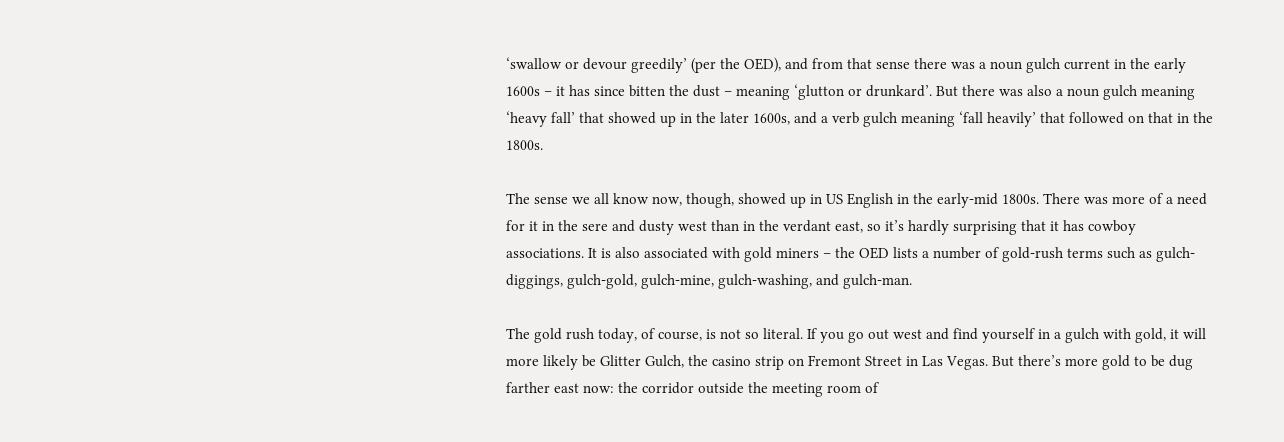‘swallow or devour greedily’ (per the OED), and from that sense there was a noun gulch current in the early 1600s – it has since bitten the dust – meaning ‘glutton or drunkard’. But there was also a noun gulch meaning ‘heavy fall’ that showed up in the later 1600s, and a verb gulch meaning ‘fall heavily’ that followed on that in the 1800s.

The sense we all know now, though, showed up in US English in the early-mid 1800s. There was more of a need for it in the sere and dusty west than in the verdant east, so it’s hardly surprising that it has cowboy associations. It is also associated with gold miners – the OED lists a number of gold-rush terms such as gulch-diggings, gulch-gold, gulch-mine, gulch-washing, and gulch-man.

The gold rush today, of course, is not so literal. If you go out west and find yourself in a gulch with gold, it will more likely be Glitter Gulch, the casino strip on Fremont Street in Las Vegas. But there’s more gold to be dug farther east now: the corridor outside the meeting room of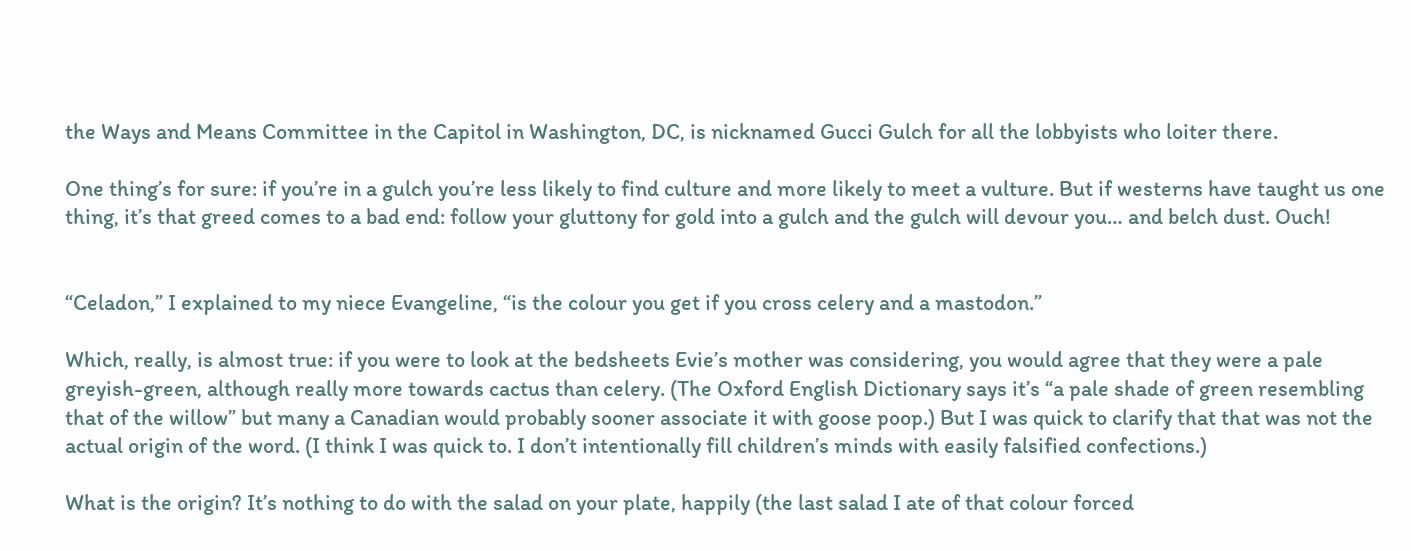the Ways and Means Committee in the Capitol in Washington, DC, is nicknamed Gucci Gulch for all the lobbyists who loiter there.

One thing’s for sure: if you’re in a gulch you’re less likely to find culture and more likely to meet a vulture. But if westerns have taught us one thing, it’s that greed comes to a bad end: follow your gluttony for gold into a gulch and the gulch will devour you… and belch dust. Ouch!


“Celadon,” I explained to my niece Evangeline, “is the colour you get if you cross celery and a mastodon.”

Which, really, is almost true: if you were to look at the bedsheets Evie’s mother was considering, you would agree that they were a pale greyish-green, although really more towards cactus than celery. (The Oxford English Dictionary says it’s “a pale shade of green resembling that of the willow” but many a Canadian would probably sooner associate it with goose poop.) But I was quick to clarify that that was not the actual origin of the word. (I think I was quick to. I don’t intentionally fill children’s minds with easily falsified confections.)

What is the origin? It’s nothing to do with the salad on your plate, happily (the last salad I ate of that colour forced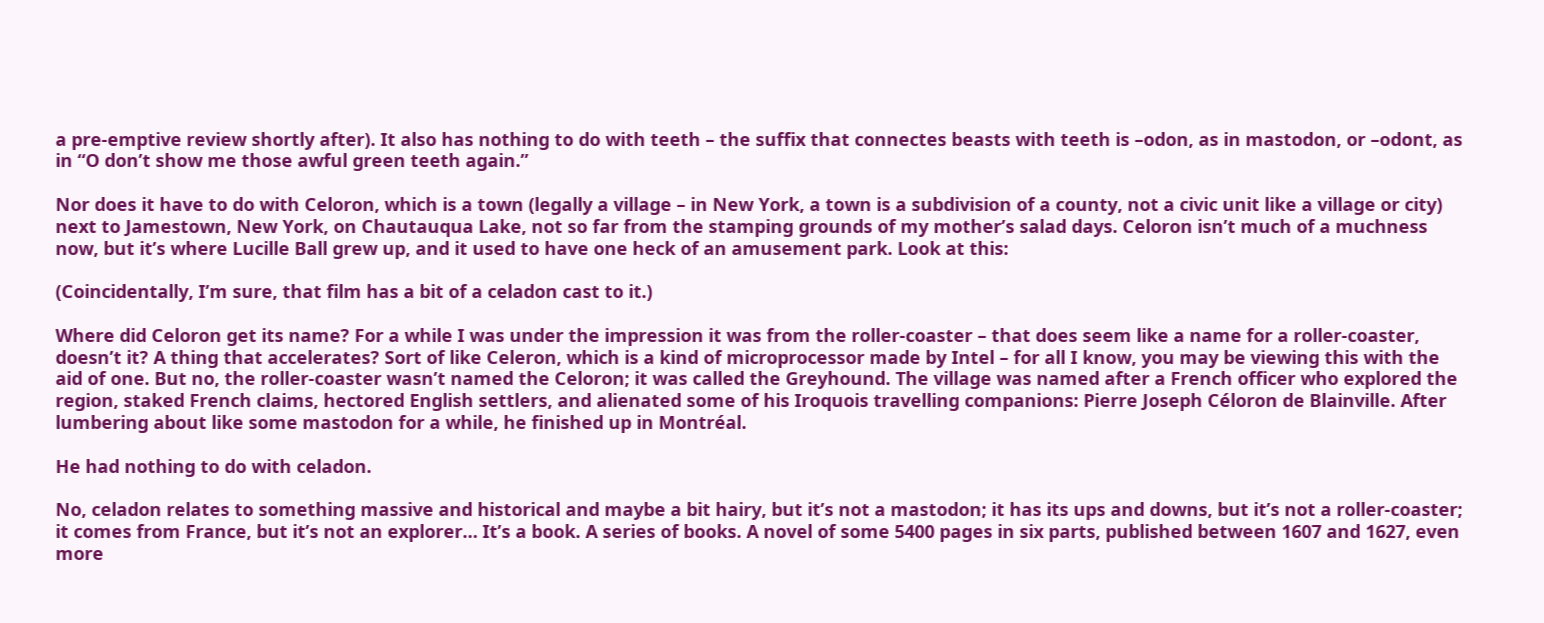a pre-emptive review shortly after). It also has nothing to do with teeth – the suffix that connectes beasts with teeth is –odon, as in mastodon, or –odont, as in “O don’t show me those awful green teeth again.”

Nor does it have to do with Celoron, which is a town (legally a village – in New York, a town is a subdivision of a county, not a civic unit like a village or city) next to Jamestown, New York, on Chautauqua Lake, not so far from the stamping grounds of my mother’s salad days. Celoron isn’t much of a muchness now, but it’s where Lucille Ball grew up, and it used to have one heck of an amusement park. Look at this:

(Coincidentally, I’m sure, that film has a bit of a celadon cast to it.)

Where did Celoron get its name? For a while I was under the impression it was from the roller-coaster – that does seem like a name for a roller-coaster, doesn’t it? A thing that accelerates? Sort of like Celeron, which is a kind of microprocessor made by Intel – for all I know, you may be viewing this with the aid of one. But no, the roller-coaster wasn’t named the Celoron; it was called the Greyhound. The village was named after a French officer who explored the region, staked French claims, hectored English settlers, and alienated some of his Iroquois travelling companions: Pierre Joseph Céloron de Blainville. After lumbering about like some mastodon for a while, he finished up in Montréal.

He had nothing to do with celadon.

No, celadon relates to something massive and historical and maybe a bit hairy, but it’s not a mastodon; it has its ups and downs, but it’s not a roller-coaster; it comes from France, but it’s not an explorer… It’s a book. A series of books. A novel of some 5400 pages in six parts, published between 1607 and 1627, even more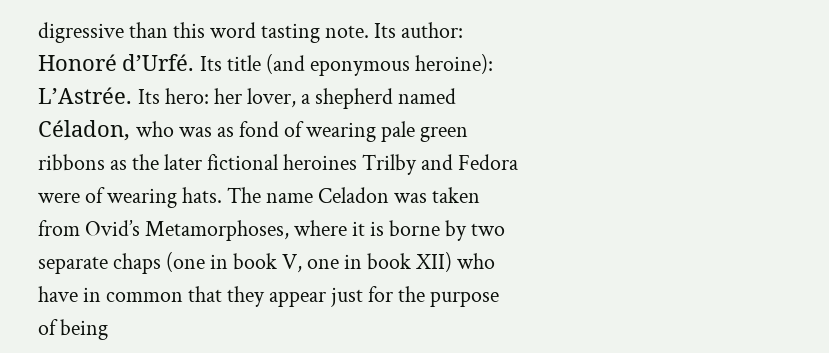digressive than this word tasting note. Its author: Honoré d’Urfé. Its title (and eponymous heroine): L’Astrée. Its hero: her lover, a shepherd named Céladon, who was as fond of wearing pale green ribbons as the later fictional heroines Trilby and Fedora were of wearing hats. The name Celadon was taken from Ovid’s Metamorphoses, where it is borne by two separate chaps (one in book V, one in book XII) who have in common that they appear just for the purpose of being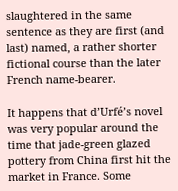slaughtered in the same sentence as they are first (and last) named, a rather shorter fictional course than the later French name-bearer.

It happens that d’Urfé’s novel was very popular around the time that jade-green glazed pottery from China first hit the market in France. Some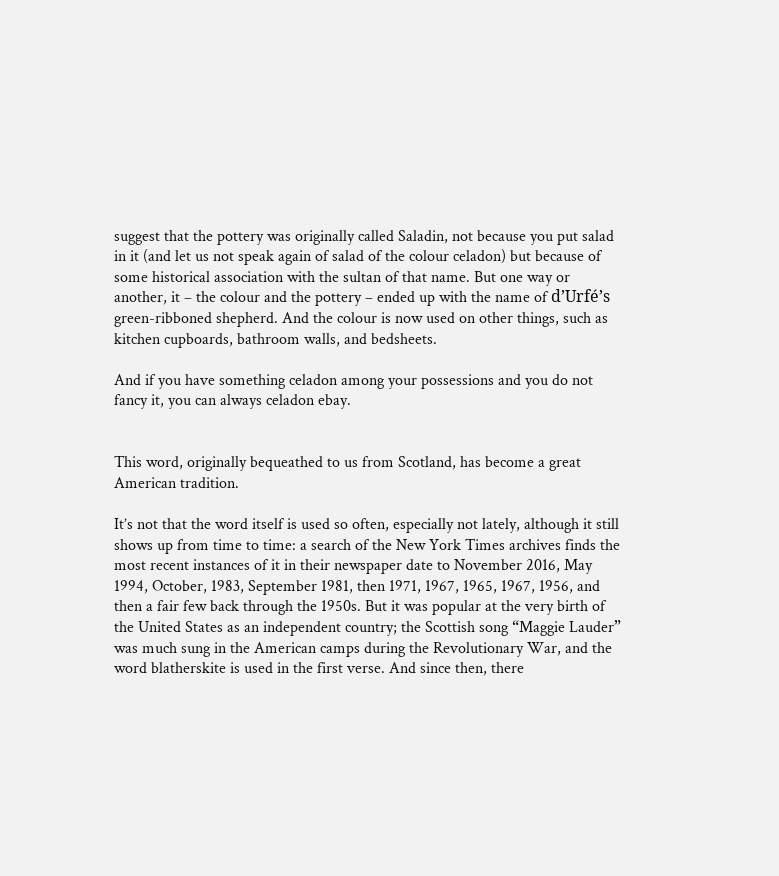suggest that the pottery was originally called Saladin, not because you put salad in it (and let us not speak again of salad of the colour celadon) but because of some historical association with the sultan of that name. But one way or another, it – the colour and the pottery – ended up with the name of d’Urfé’s green-ribboned shepherd. And the colour is now used on other things, such as kitchen cupboards, bathroom walls, and bedsheets.

And if you have something celadon among your possessions and you do not fancy it, you can always celadon ebay.


This word, originally bequeathed to us from Scotland, has become a great American tradition.

It’s not that the word itself is used so often, especially not lately, although it still shows up from time to time: a search of the New York Times archives finds the most recent instances of it in their newspaper date to November 2016, May 1994, October, 1983, September 1981, then 1971, 1967, 1965, 1967, 1956, and then a fair few back through the 1950s. But it was popular at the very birth of the United States as an independent country; the Scottish song “Maggie Lauder” was much sung in the American camps during the Revolutionary War, and the word blatherskite is used in the first verse. And since then, there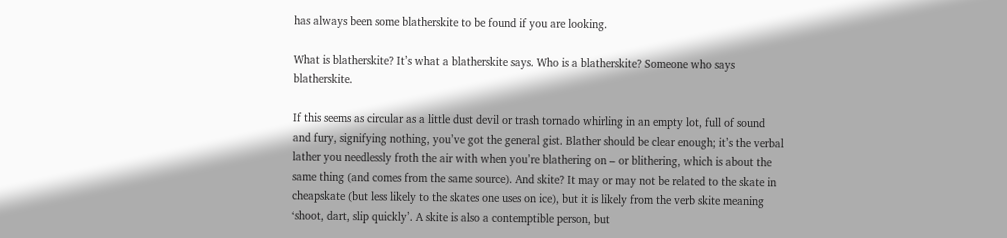has always been some blatherskite to be found if you are looking.

What is blatherskite? It’s what a blatherskite says. Who is a blatherskite? Someone who says blatherskite.

If this seems as circular as a little dust devil or trash tornado whirling in an empty lot, full of sound and fury, signifying nothing, you’ve got the general gist. Blather should be clear enough; it’s the verbal lather you needlessly froth the air with when you’re blathering on – or blithering, which is about the same thing (and comes from the same source). And skite? It may or may not be related to the skate in cheapskate (but less likely to the skates one uses on ice), but it is likely from the verb skite meaning ‘shoot, dart, slip quickly’. A skite is also a contemptible person, but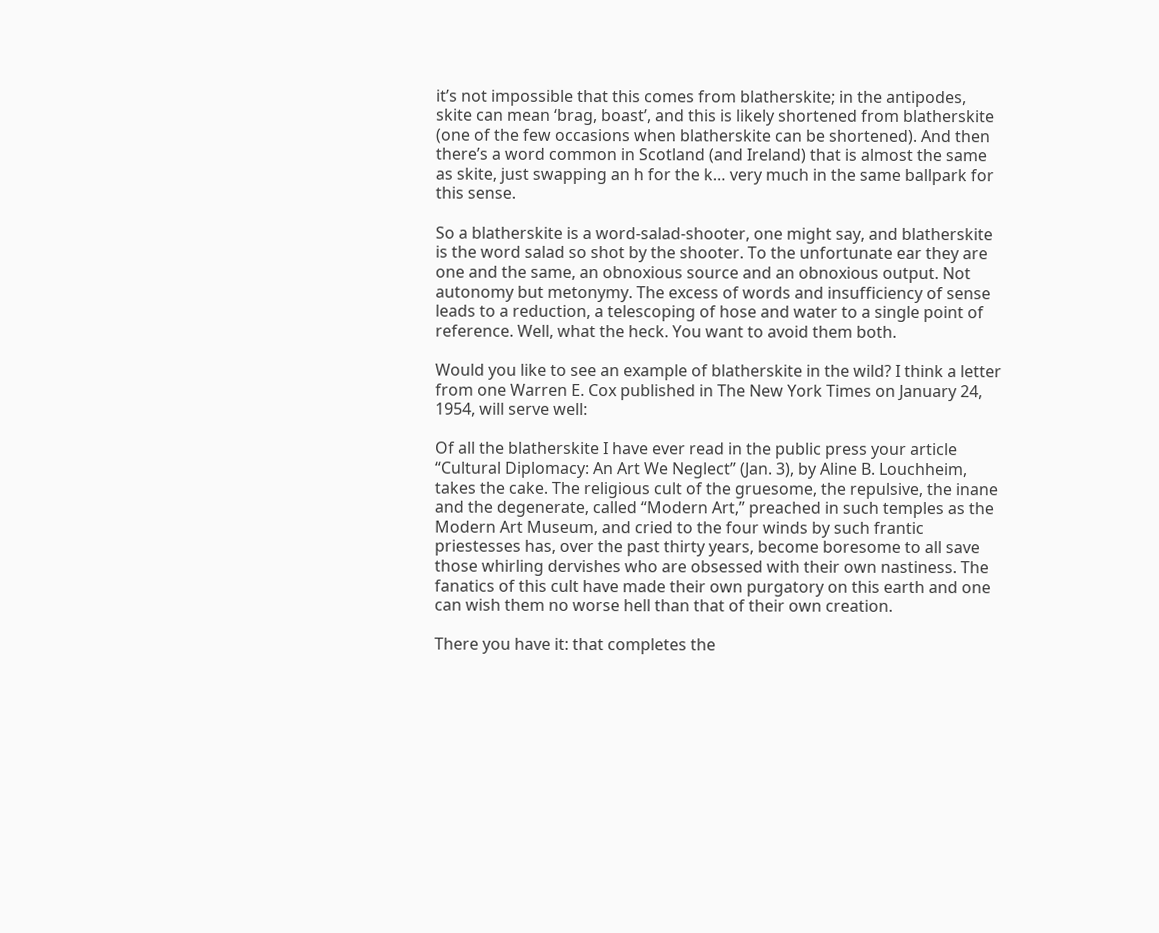it’s not impossible that this comes from blatherskite; in the antipodes, skite can mean ‘brag, boast’, and this is likely shortened from blatherskite (one of the few occasions when blatherskite can be shortened). And then there’s a word common in Scotland (and Ireland) that is almost the same as skite, just swapping an h for the k… very much in the same ballpark for this sense.

So a blatherskite is a word-salad-shooter, one might say, and blatherskite is the word salad so shot by the shooter. To the unfortunate ear they are one and the same, an obnoxious source and an obnoxious output. Not autonomy but metonymy. The excess of words and insufficiency of sense leads to a reduction, a telescoping of hose and water to a single point of reference. Well, what the heck. You want to avoid them both.

Would you like to see an example of blatherskite in the wild? I think a letter from one Warren E. Cox published in The New York Times on January 24, 1954, will serve well:

Of all the blatherskite I have ever read in the public press your article “Cultural Diplomacy: An Art We Neglect” (Jan. 3), by Aline B. Louchheim, takes the cake. The religious cult of the gruesome, the repulsive, the inane and the degenerate, called “Modern Art,” preached in such temples as the Modern Art Museum, and cried to the four winds by such frantic priestesses has, over the past thirty years, become boresome to all save those whirling dervishes who are obsessed with their own nastiness. The fanatics of this cult have made their own purgatory on this earth and one can wish them no worse hell than that of their own creation.

There you have it: that completes the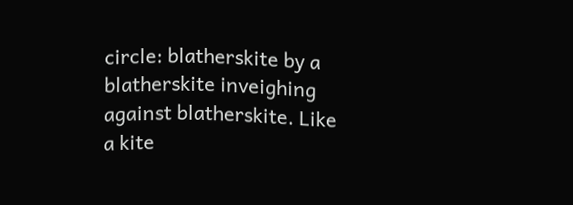circle: blatherskite by a blatherskite inveighing against blatherskite. Like a kite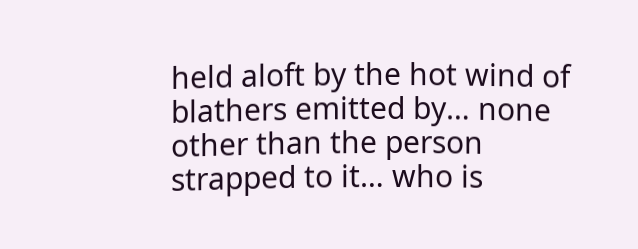held aloft by the hot wind of blathers emitted by… none other than the person strapped to it… who is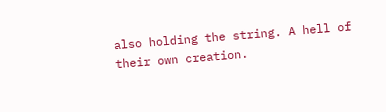also holding the string. A hell of their own creation.